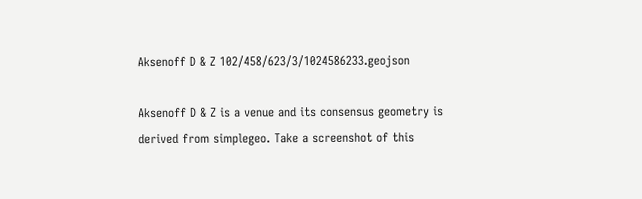Aksenoff D & Z 102/458/623/3/1024586233.geojson

Aksenoff D & Z is a venue and its consensus geometry is derived from simplegeo. Take a screenshot of this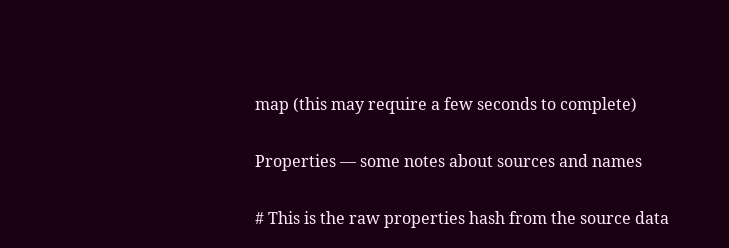map (this may require a few seconds to complete)

Properties — some notes about sources and names

# This is the raw properties hash from the source data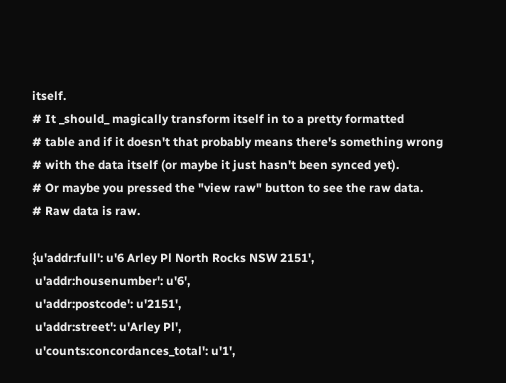itself.
# It _should_ magically transform itself in to a pretty formatted
# table and if it doesn't that probably means there's something wrong
# with the data itself (or maybe it just hasn't been synced yet).
# Or maybe you pressed the "view raw" button to see the raw data.
# Raw data is raw.

{u'addr:full': u'6 Arley Pl North Rocks NSW 2151',
 u'addr:housenumber': u'6',
 u'addr:postcode': u'2151',
 u'addr:street': u'Arley Pl',
 u'counts:concordances_total': u'1',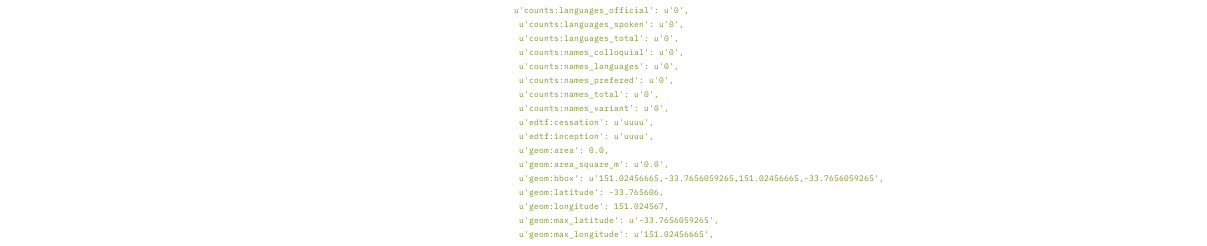u'counts:languages_official': u'0',
 u'counts:languages_spoken': u'0',
 u'counts:languages_total': u'0',
 u'counts:names_colloquial': u'0',
 u'counts:names_languages': u'0',
 u'counts:names_prefered': u'0',
 u'counts:names_total': u'0',
 u'counts:names_variant': u'0',
 u'edtf:cessation': u'uuuu',
 u'edtf:inception': u'uuuu',
 u'geom:area': 0.0,
 u'geom:area_square_m': u'0.0',
 u'geom:bbox': u'151.02456665,-33.7656059265,151.02456665,-33.7656059265',
 u'geom:latitude': -33.765606,
 u'geom:longitude': 151.024567,
 u'geom:max_latitude': u'-33.7656059265',
 u'geom:max_longitude': u'151.02456665',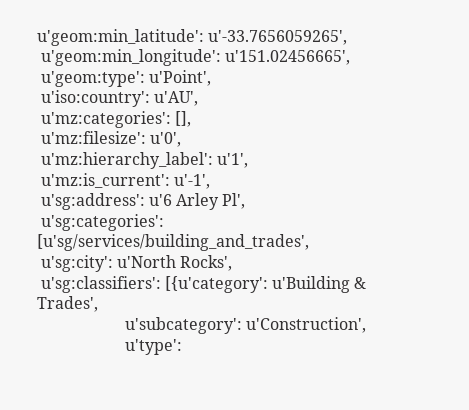u'geom:min_latitude': u'-33.7656059265',
 u'geom:min_longitude': u'151.02456665',
 u'geom:type': u'Point',
 u'iso:country': u'AU',
 u'mz:categories': [],
 u'mz:filesize': u'0',
 u'mz:hierarchy_label': u'1',
 u'mz:is_current': u'-1',
 u'sg:address': u'6 Arley Pl',
 u'sg:categories': [u'sg/services/building_and_trades',
 u'sg:city': u'North Rocks',
 u'sg:classifiers': [{u'category': u'Building & Trades',
                      u'subcategory': u'Construction',
                      u'type':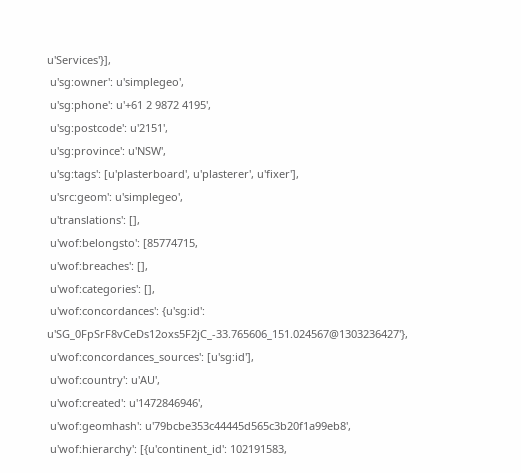u'Services'}],
 u'sg:owner': u'simplegeo',
 u'sg:phone': u'+61 2 9872 4195',
 u'sg:postcode': u'2151',
 u'sg:province': u'NSW',
 u'sg:tags': [u'plasterboard', u'plasterer', u'fixer'],
 u'src:geom': u'simplegeo',
 u'translations': [],
 u'wof:belongsto': [85774715,
 u'wof:breaches': [],
 u'wof:categories': [],
 u'wof:concordances': {u'sg:id': u'SG_0FpSrF8vCeDs12oxs5F2jC_-33.765606_151.024567@1303236427'},
 u'wof:concordances_sources': [u'sg:id'],
 u'wof:country': u'AU',
 u'wof:created': u'1472846946',
 u'wof:geomhash': u'79bcbe353c44445d565c3b20f1a99eb8',
 u'wof:hierarchy': [{u'continent_id': 102191583,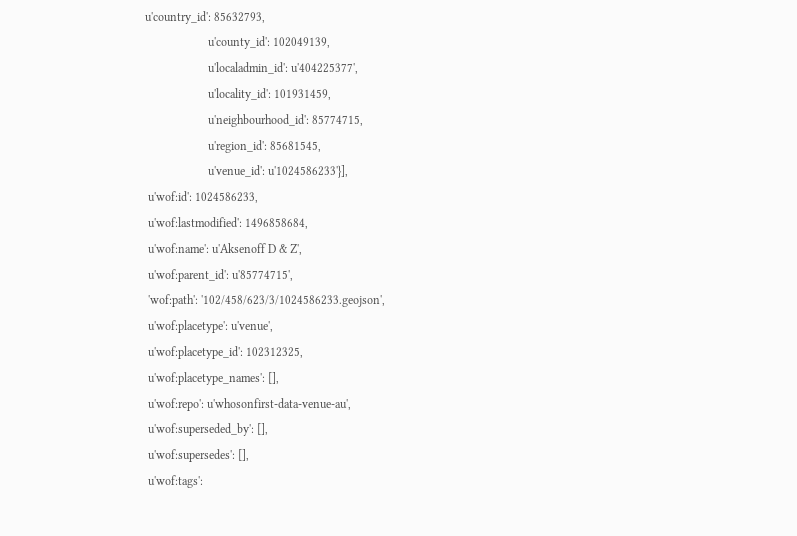u'country_id': 85632793,
                     u'county_id': 102049139,
                     u'localadmin_id': u'404225377',
                     u'locality_id': 101931459,
                     u'neighbourhood_id': 85774715,
                     u'region_id': 85681545,
                     u'venue_id': u'1024586233'}],
 u'wof:id': 1024586233,
 u'wof:lastmodified': 1496858684,
 u'wof:name': u'Aksenoff D & Z',
 u'wof:parent_id': u'85774715',
 'wof:path': '102/458/623/3/1024586233.geojson',
 u'wof:placetype': u'venue',
 u'wof:placetype_id': 102312325,
 u'wof:placetype_names': [],
 u'wof:repo': u'whosonfirst-data-venue-au',
 u'wof:superseded_by': [],
 u'wof:supersedes': [],
 u'wof:tags':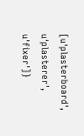[u'plasterboard', u'plasterer', u'fixer']}